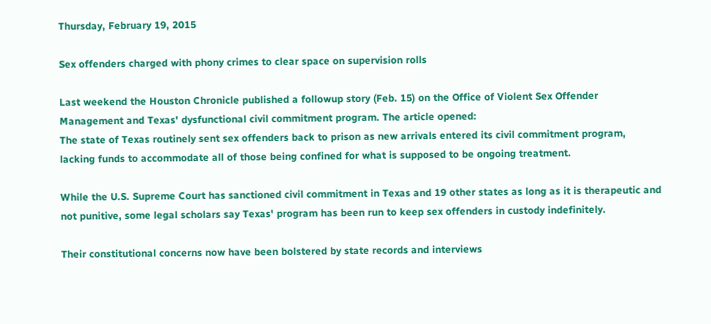Thursday, February 19, 2015

Sex offenders charged with phony crimes to clear space on supervision rolls

Last weekend the Houston Chronicle published a followup story (Feb. 15) on the Office of Violent Sex Offender Management and Texas' dysfunctional civil commitment program. The article opened:
The state of Texas routinely sent sex offenders back to prison as new arrivals entered its civil commitment program, lacking funds to accommodate all of those being confined for what is supposed to be ongoing treatment.

While the U.S. Supreme Court has sanctioned civil commitment in Texas and 19 other states as long as it is therapeutic and not punitive, some legal scholars say Texas' program has been run to keep sex offenders in custody indefinitely.

Their constitutional concerns now have been bolstered by state records and interviews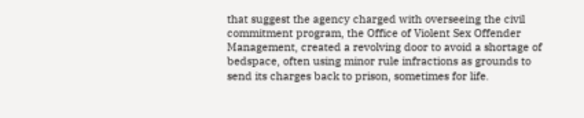that suggest the agency charged with overseeing the civil commitment program, the Office of Violent Sex Offender Management, created a revolving door to avoid a shortage of bedspace, often using minor rule infractions as grounds to send its charges back to prison, sometimes for life.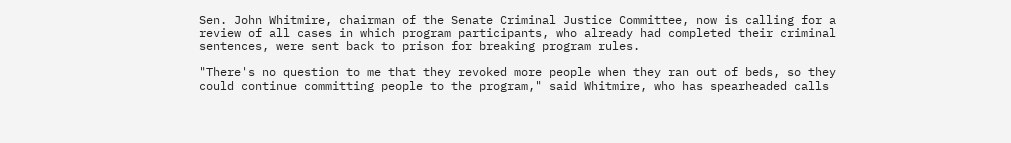Sen. John Whitmire, chairman of the Senate Criminal Justice Committee, now is calling for a review of all cases in which program participants, who already had completed their criminal sentences, were sent back to prison for breaking program rules.

"There's no question to me that they revoked more people when they ran out of beds, so they could continue committing people to the program," said Whitmire, who has spearheaded calls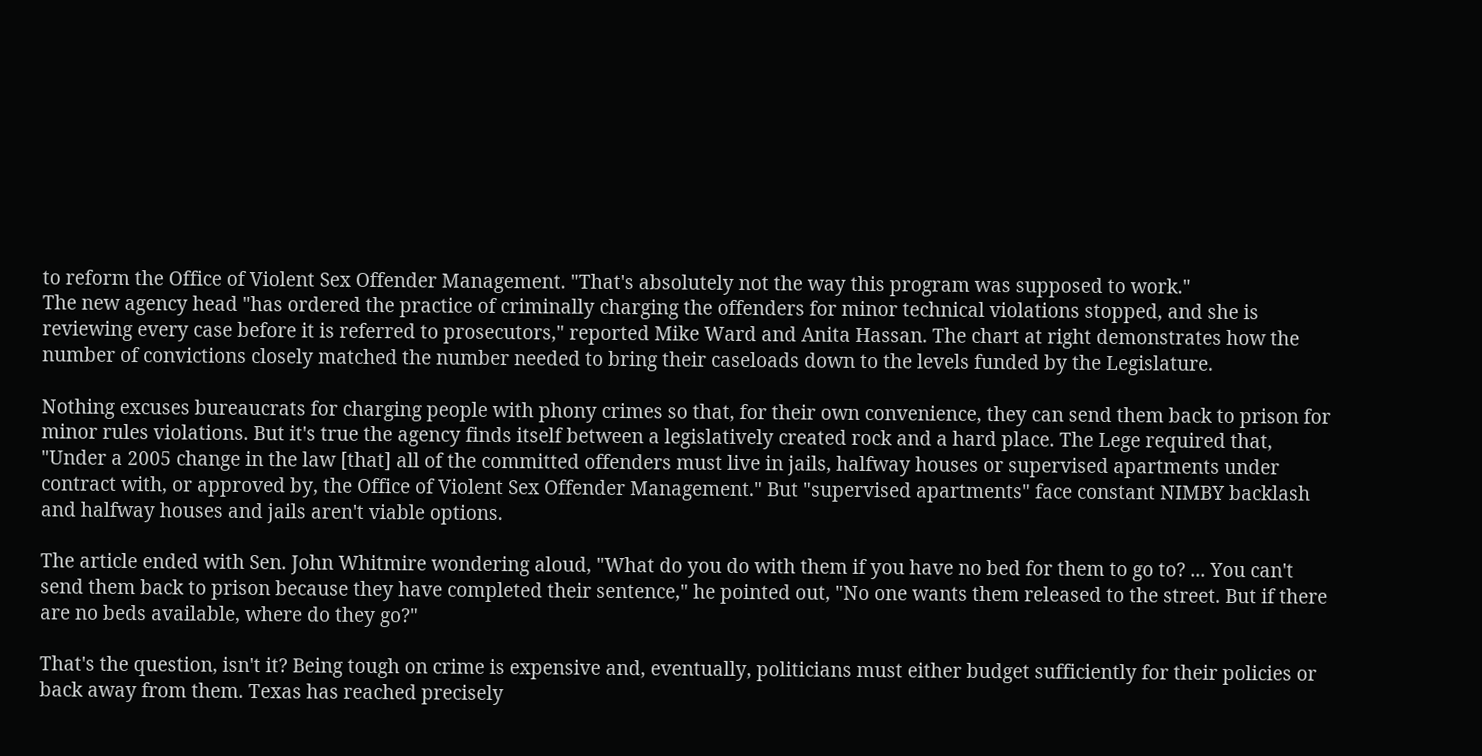to reform the Office of Violent Sex Offender Management. "That's absolutely not the way this program was supposed to work."
The new agency head "has ordered the practice of criminally charging the offenders for minor technical violations stopped, and she is reviewing every case before it is referred to prosecutors," reported Mike Ward and Anita Hassan. The chart at right demonstrates how the number of convictions closely matched the number needed to bring their caseloads down to the levels funded by the Legislature.

Nothing excuses bureaucrats for charging people with phony crimes so that, for their own convenience, they can send them back to prison for minor rules violations. But it's true the agency finds itself between a legislatively created rock and a hard place. The Lege required that, "Under a 2005 change in the law [that] all of the committed offenders must live in jails, halfway houses or supervised apartments under contract with, or approved by, the Office of Violent Sex Offender Management." But "supervised apartments" face constant NIMBY backlash and halfway houses and jails aren't viable options.

The article ended with Sen. John Whitmire wondering aloud, "What do you do with them if you have no bed for them to go to? ... You can't send them back to prison because they have completed their sentence," he pointed out, "No one wants them released to the street. But if there are no beds available, where do they go?"

That's the question, isn't it? Being tough on crime is expensive and, eventually, politicians must either budget sufficiently for their policies or back away from them. Texas has reached precisely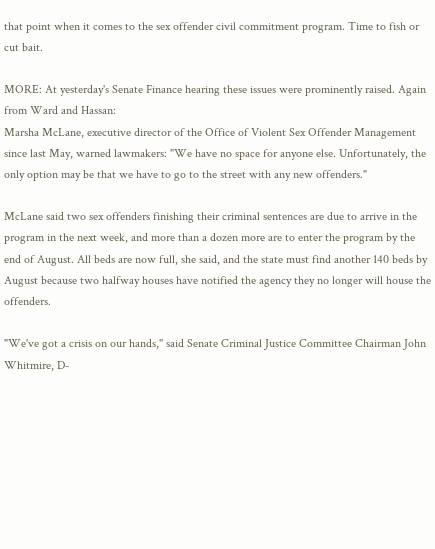that point when it comes to the sex offender civil commitment program. Time to fish or cut bait.

MORE: At yesterday's Senate Finance hearing these issues were prominently raised. Again from Ward and Hassan:
Marsha McLane, executive director of the Office of Violent Sex Offender Management since last May, warned lawmakers: "We have no space for anyone else. Unfortunately, the only option may be that we have to go to the street with any new offenders."

McLane said two sex offenders finishing their criminal sentences are due to arrive in the program in the next week, and more than a dozen more are to enter the program by the end of August. All beds are now full, she said, and the state must find another 140 beds by August because two halfway houses have notified the agency they no longer will house the offenders.

"We've got a crisis on our hands," said Senate Criminal Justice Committee Chairman John Whitmire, D-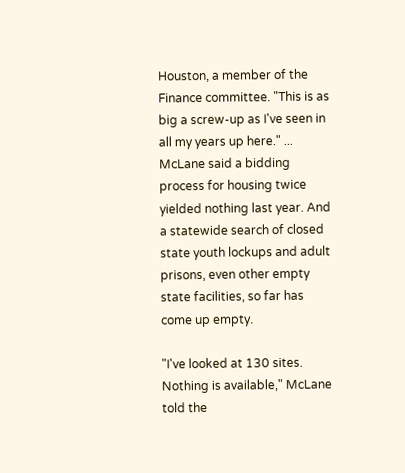Houston, a member of the Finance committee. "This is as big a screw-up as I've seen in all my years up here." ...
McLane said a bidding process for housing twice yielded nothing last year. And a statewide search of closed state youth lockups and adult prisons, even other empty state facilities, so far has come up empty.

"I've looked at 130 sites. Nothing is available," McLane told the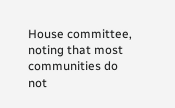House committee, noting that most communities do not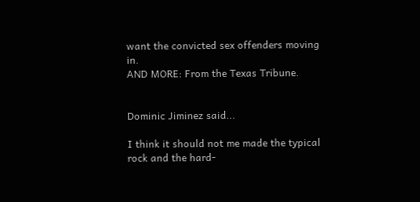want the convicted sex offenders moving in.
AND MORE: From the Texas Tribune.


Dominic Jiminez said...

I think it should not me made the typical rock and the hard-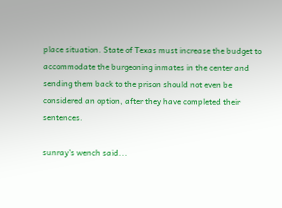place situation. State of Texas must increase the budget to accommodate the burgeoning inmates in the center and sending them back to the prison should not even be considered an option, after they have completed their sentences.

sunray's wench said...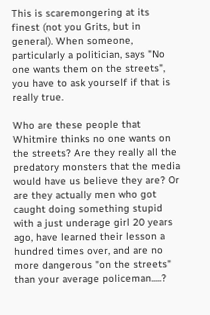This is scaremongering at its finest (not you Grits, but in general). When someone, particularly a politician, says "No one wants them on the streets", you have to ask yourself if that is really true.

Who are these people that Whitmire thinks no one wants on the streets? Are they really all the predatory monsters that the media would have us believe they are? Or are they actually men who got caught doing something stupid with a just underage girl 20 years ago, have learned their lesson a hundred times over, and are no more dangerous "on the streets" than your average policeman.....?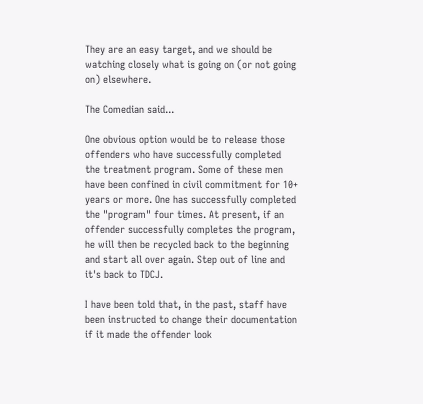They are an easy target, and we should be watching closely what is going on (or not going on) elsewhere.

The Comedian said...

One obvious option would be to release those offenders who have successfully completed the treatment program. Some of these men have been confined in civil commitment for 10+ years or more. One has successfully completed the "program" four times. At present, if an offender successfully completes the program, he will then be recycled back to the beginning and start all over again. Step out of line and it's back to TDCJ.

I have been told that, in the past, staff have been instructed to change their documentation if it made the offender look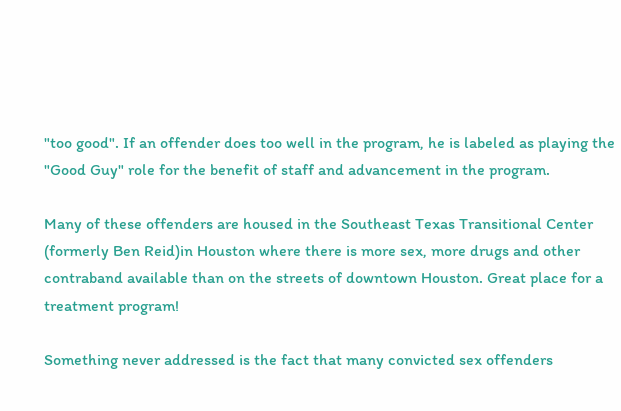"too good". If an offender does too well in the program, he is labeled as playing the "Good Guy" role for the benefit of staff and advancement in the program.

Many of these offenders are housed in the Southeast Texas Transitional Center (formerly Ben Reid)in Houston where there is more sex, more drugs and other contraband available than on the streets of downtown Houston. Great place for a treatment program!

Something never addressed is the fact that many convicted sex offenders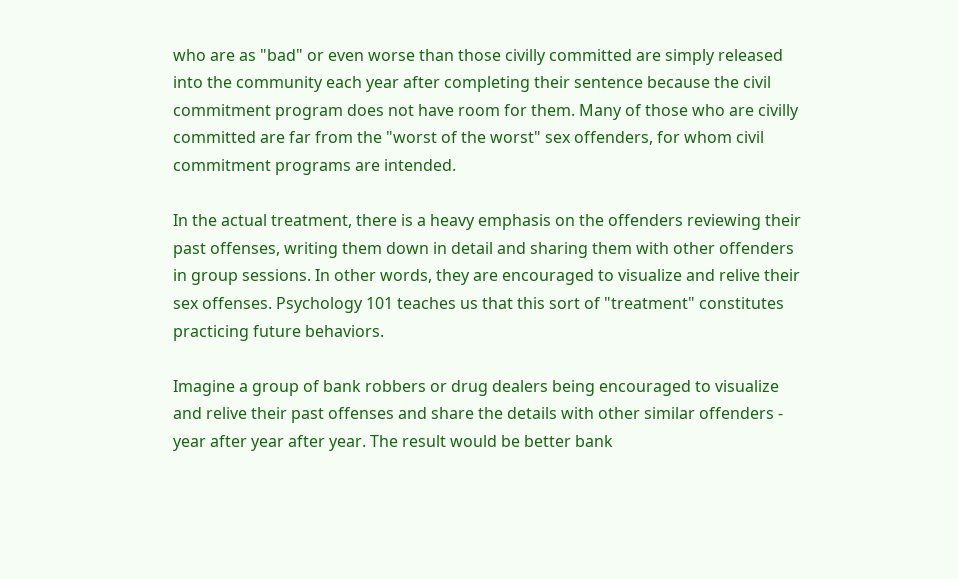who are as "bad" or even worse than those civilly committed are simply released into the community each year after completing their sentence because the civil commitment program does not have room for them. Many of those who are civilly committed are far from the "worst of the worst" sex offenders, for whom civil commitment programs are intended.

In the actual treatment, there is a heavy emphasis on the offenders reviewing their past offenses, writing them down in detail and sharing them with other offenders in group sessions. In other words, they are encouraged to visualize and relive their sex offenses. Psychology 101 teaches us that this sort of "treatment" constitutes practicing future behaviors.

Imagine a group of bank robbers or drug dealers being encouraged to visualize and relive their past offenses and share the details with other similar offenders - year after year after year. The result would be better bank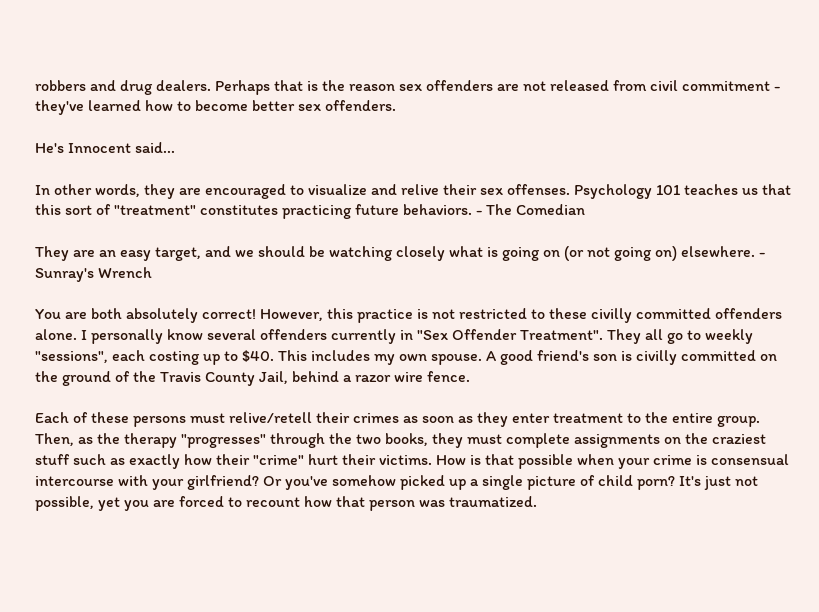robbers and drug dealers. Perhaps that is the reason sex offenders are not released from civil commitment - they've learned how to become better sex offenders.

He's Innocent said...

In other words, they are encouraged to visualize and relive their sex offenses. Psychology 101 teaches us that this sort of "treatment" constitutes practicing future behaviors. - The Comedian

They are an easy target, and we should be watching closely what is going on (or not going on) elsewhere. - Sunray's Wrench

You are both absolutely correct! However, this practice is not restricted to these civilly committed offenders alone. I personally know several offenders currently in "Sex Offender Treatment". They all go to weekly "sessions", each costing up to $40. This includes my own spouse. A good friend's son is civilly committed on the ground of the Travis County Jail, behind a razor wire fence.

Each of these persons must relive/retell their crimes as soon as they enter treatment to the entire group. Then, as the therapy "progresses" through the two books, they must complete assignments on the craziest stuff such as exactly how their "crime" hurt their victims. How is that possible when your crime is consensual intercourse with your girlfriend? Or you've somehow picked up a single picture of child porn? It's just not possible, yet you are forced to recount how that person was traumatized.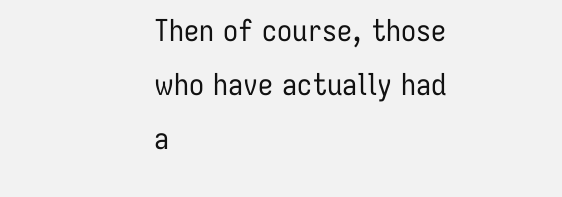Then of course, those who have actually had a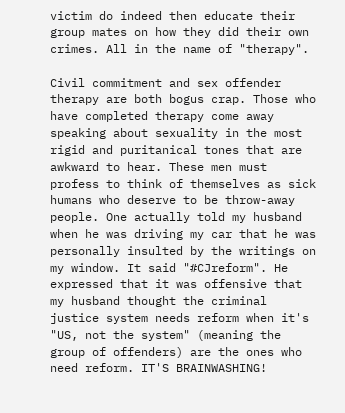victim do indeed then educate their group mates on how they did their own crimes. All in the name of "therapy".

Civil commitment and sex offender therapy are both bogus crap. Those who have completed therapy come away speaking about sexuality in the most rigid and puritanical tones that are awkward to hear. These men must profess to think of themselves as sick humans who deserve to be throw-away people. One actually told my husband when he was driving my car that he was personally insulted by the writings on my window. It said "#CJreform". He expressed that it was offensive that my husband thought the criminal justice system needs reform when it's "US, not the system" (meaning the group of offenders) are the ones who need reform. IT'S BRAINWASHING!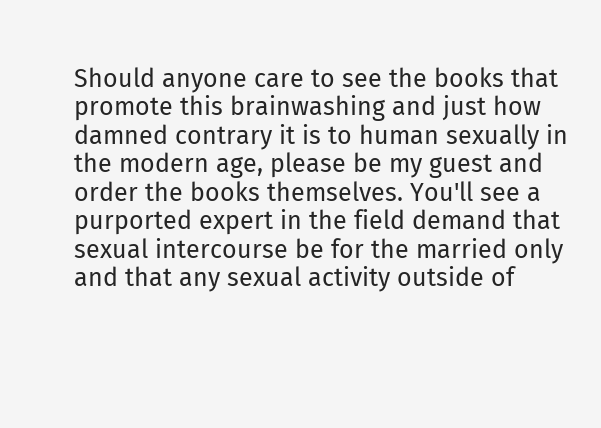Should anyone care to see the books that promote this brainwashing and just how damned contrary it is to human sexually in the modern age, please be my guest and order the books themselves. You'll see a purported expert in the field demand that sexual intercourse be for the married only and that any sexual activity outside of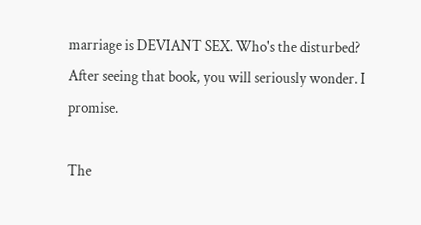marriage is DEVIANT SEX. Who's the disturbed? After seeing that book, you will seriously wonder. I promise.

The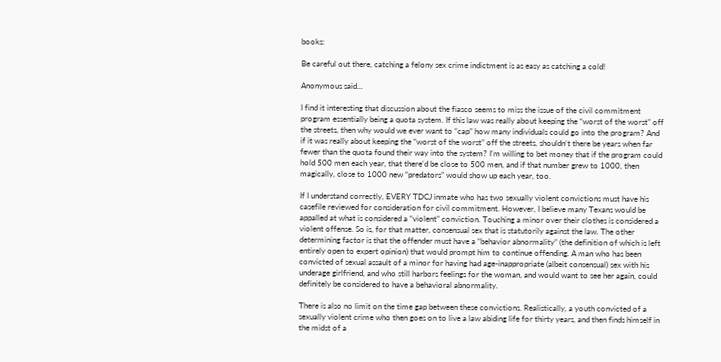books:

Be careful out there, catching a felony sex crime indictment is as easy as catching a cold!

Anonymous said...

I find it interesting that discussion about the fiasco seems to miss the issue of the civil commitment program essentially being a quota system. If this law was really about keeping the “worst of the worst” off the streets, then why would we ever want to “cap” how many individuals could go into the program? And if it was really about keeping the “worst of the worst” off the streets, shouldn’t there be years when far fewer than the quota found their way into the system? I’m willing to bet money that if the program could hold 500 men each year, that there’d be close to 500 men, and if that number grew to 1000, then magically, close to 1000 new “predators” would show up each year, too.

If I understand correctly, EVERY TDCJ inmate who has two sexually violent convictions must have his casefile reviewed for consideration for civil commitment. However, I believe many Texans would be appalled at what is considered a “violent” conviction. Touching a minor over their clothes is considered a violent offense. So is, for that matter, consensual sex that is statutorily against the law. The other determining factor is that the offender must have a “behavior abnormality” (the definition of which is left entirely open to expert opinion) that would prompt him to continue offending. A man who has been convicted of sexual assault of a minor for having had age-inappropriate (albeit consensual) sex with his underage girlfriend, and who still harbors feelings for the woman, and would want to see her again, could definitely be considered to have a behavioral abnormality.

There is also no limit on the time gap between these convictions. Realistically, a youth convicted of a sexually violent crime who then goes on to live a law abiding life for thirty years, and then finds himself in the midst of a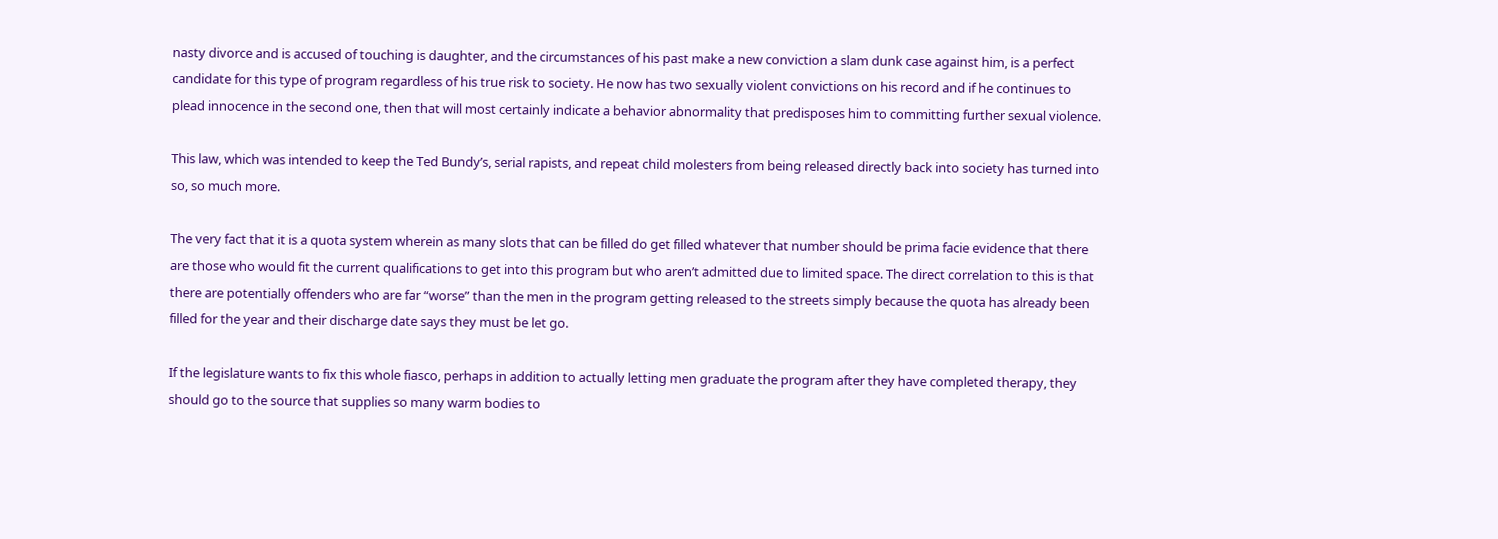nasty divorce and is accused of touching is daughter, and the circumstances of his past make a new conviction a slam dunk case against him, is a perfect candidate for this type of program regardless of his true risk to society. He now has two sexually violent convictions on his record and if he continues to plead innocence in the second one, then that will most certainly indicate a behavior abnormality that predisposes him to committing further sexual violence.

This law, which was intended to keep the Ted Bundy’s, serial rapists, and repeat child molesters from being released directly back into society has turned into so, so much more.

The very fact that it is a quota system wherein as many slots that can be filled do get filled whatever that number should be prima facie evidence that there are those who would fit the current qualifications to get into this program but who aren’t admitted due to limited space. The direct correlation to this is that there are potentially offenders who are far “worse” than the men in the program getting released to the streets simply because the quota has already been filled for the year and their discharge date says they must be let go.

If the legislature wants to fix this whole fiasco, perhaps in addition to actually letting men graduate the program after they have completed therapy, they should go to the source that supplies so many warm bodies to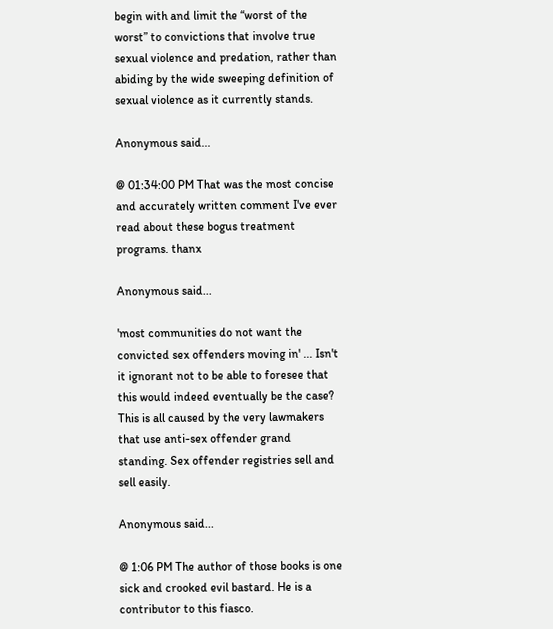begin with and limit the “worst of the worst” to convictions that involve true sexual violence and predation, rather than abiding by the wide sweeping definition of sexual violence as it currently stands.

Anonymous said...

@ 01:34:00 PM That was the most concise and accurately written comment I've ever read about these bogus treatment programs. thanx

Anonymous said...

'most communities do not want the convicted sex offenders moving in' ... Isn't it ignorant not to be able to foresee that this would indeed eventually be the case? This is all caused by the very lawmakers that use anti-sex offender grand standing. Sex offender registries sell and sell easily.

Anonymous said...

@ 1:06 PM The author of those books is one sick and crooked evil bastard. He is a contributor to this fiasco.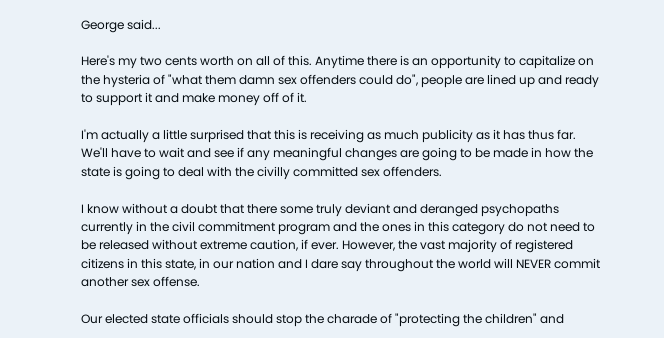George said...

Here's my two cents worth on all of this. Anytime there is an opportunity to capitalize on the hysteria of "what them damn sex offenders could do", people are lined up and ready to support it and make money off of it.

I'm actually a little surprised that this is receiving as much publicity as it has thus far. We'll have to wait and see if any meaningful changes are going to be made in how the state is going to deal with the civilly committed sex offenders.

I know without a doubt that there some truly deviant and deranged psychopaths currently in the civil commitment program and the ones in this category do not need to be released without extreme caution, if ever. However, the vast majority of registered citizens in this state, in our nation and I dare say throughout the world will NEVER commit another sex offense.

Our elected state officials should stop the charade of "protecting the children" and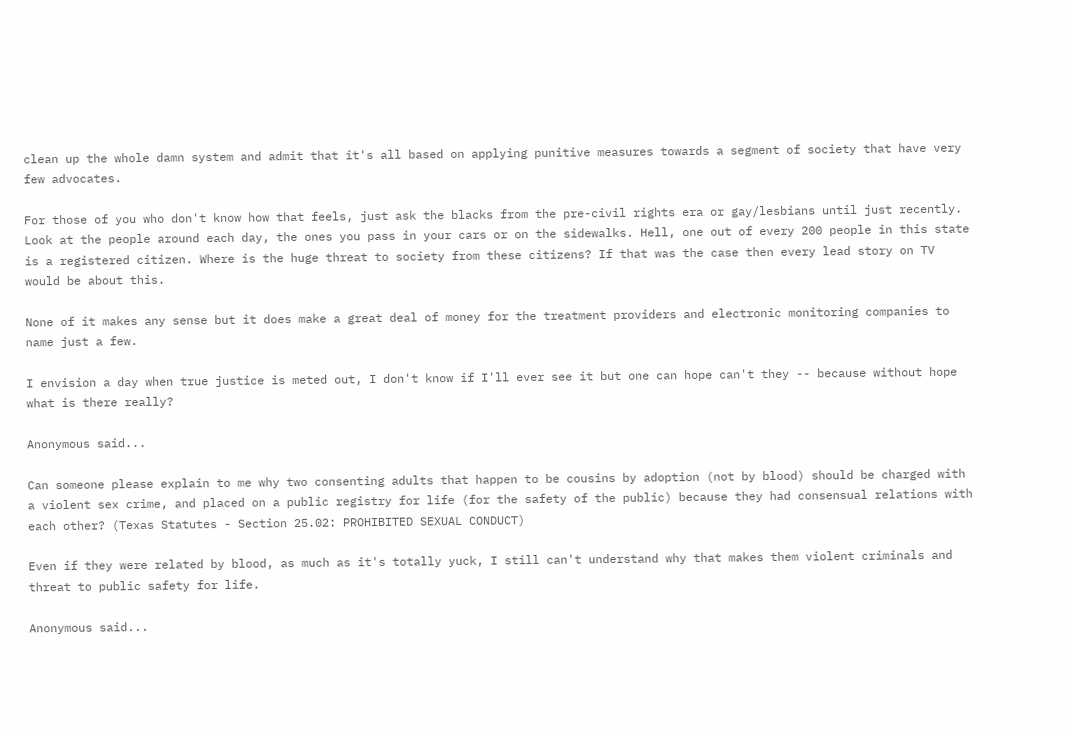clean up the whole damn system and admit that it's all based on applying punitive measures towards a segment of society that have very few advocates.

For those of you who don't know how that feels, just ask the blacks from the pre-civil rights era or gay/lesbians until just recently. Look at the people around each day, the ones you pass in your cars or on the sidewalks. Hell, one out of every 200 people in this state is a registered citizen. Where is the huge threat to society from these citizens? If that was the case then every lead story on TV would be about this.

None of it makes any sense but it does make a great deal of money for the treatment providers and electronic monitoring companies to name just a few.

I envision a day when true justice is meted out, I don't know if I'll ever see it but one can hope can't they -- because without hope what is there really?

Anonymous said...

Can someone please explain to me why two consenting adults that happen to be cousins by adoption (not by blood) should be charged with a violent sex crime, and placed on a public registry for life (for the safety of the public) because they had consensual relations with each other? (Texas Statutes - Section 25.02: PROHIBITED SEXUAL CONDUCT)

Even if they were related by blood, as much as it's totally yuck, I still can't understand why that makes them violent criminals and threat to public safety for life.

Anonymous said...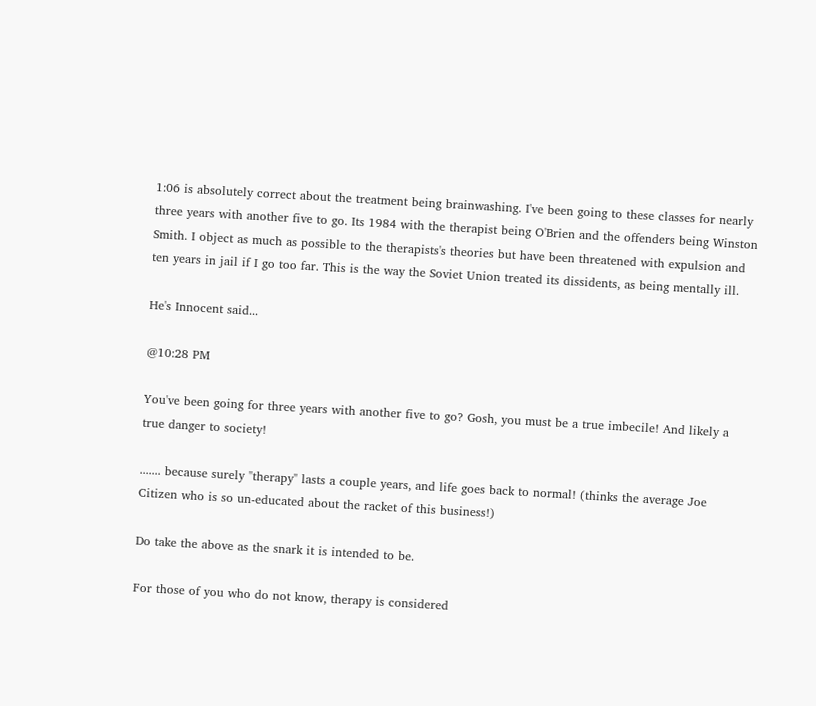1:06 is absolutely correct about the treatment being brainwashing. I've been going to these classes for nearly three years with another five to go. Its 1984 with the therapist being O'Brien and the offenders being Winston Smith. I object as much as possible to the therapists's theories but have been threatened with expulsion and ten years in jail if I go too far. This is the way the Soviet Union treated its dissidents, as being mentally ill.

He's Innocent said...

@10:28 PM

You've been going for three years with another five to go? Gosh, you must be a true imbecile! And likely a true danger to society!

....... because surely "therapy" lasts a couple years, and life goes back to normal! (thinks the average Joe Citizen who is so un-educated about the racket of this business!)

Do take the above as the snark it is intended to be.

For those of you who do not know, therapy is considered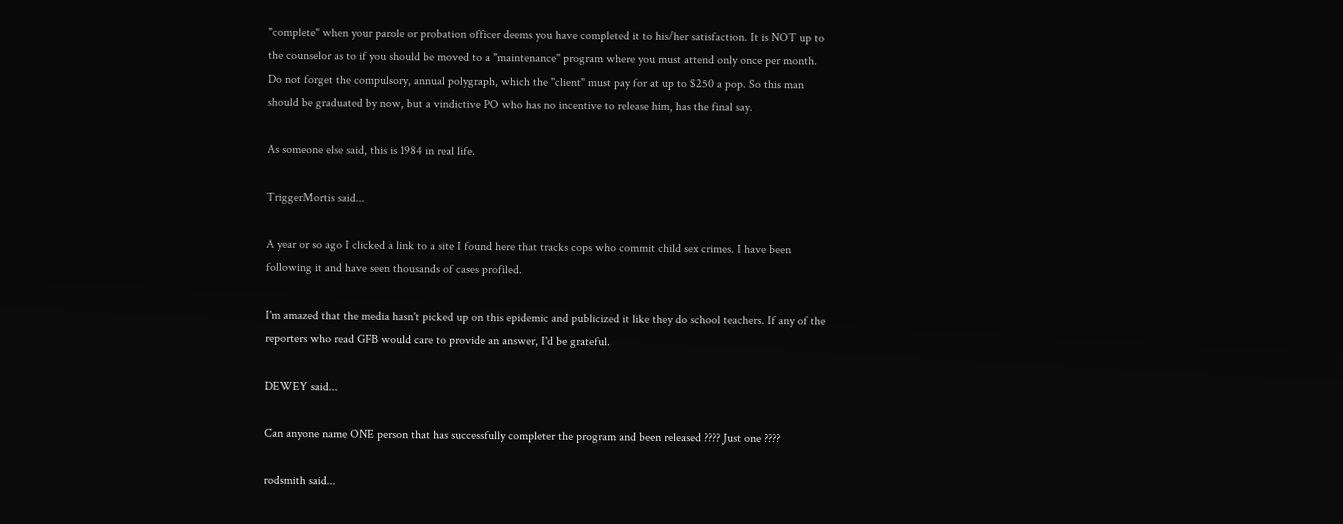"complete" when your parole or probation officer deems you have completed it to his/her satisfaction. It is NOT up to the counselor as to if you should be moved to a "maintenance" program where you must attend only once per month. Do not forget the compulsory, annual polygraph, which the "client" must pay for at up to $250 a pop. So this man should be graduated by now, but a vindictive PO who has no incentive to release him, has the final say.

As someone else said, this is 1984 in real life.

TriggerMortis said...

A year or so ago I clicked a link to a site I found here that tracks cops who commit child sex crimes. I have been following it and have seen thousands of cases profiled.

I'm amazed that the media hasn't picked up on this epidemic and publicized it like they do school teachers. If any of the reporters who read GFB would care to provide an answer, I'd be grateful.

DEWEY said...

Can anyone name ONE person that has successfully completer the program and been released ???? Just one ????

rodsmith said...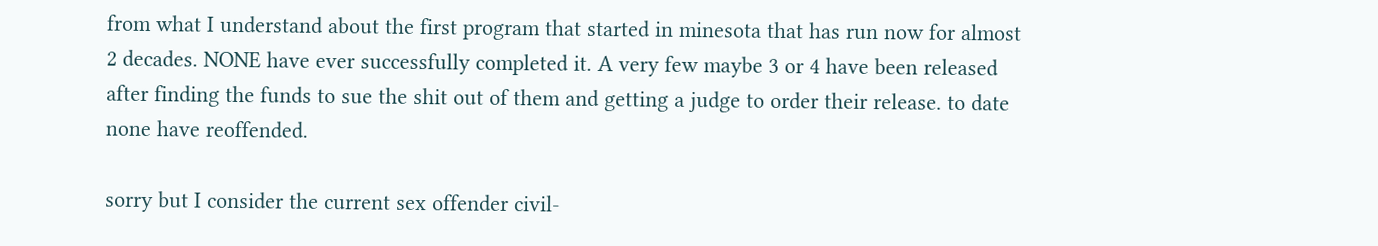from what I understand about the first program that started in minesota that has run now for almost 2 decades. NONE have ever successfully completed it. A very few maybe 3 or 4 have been released after finding the funds to sue the shit out of them and getting a judge to order their release. to date none have reoffended.

sorry but I consider the current sex offender civil-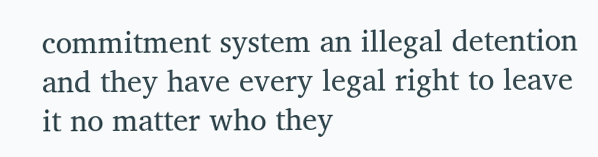commitment system an illegal detention and they have every legal right to leave it no matter who they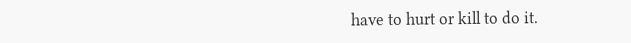have to hurt or kill to do it.